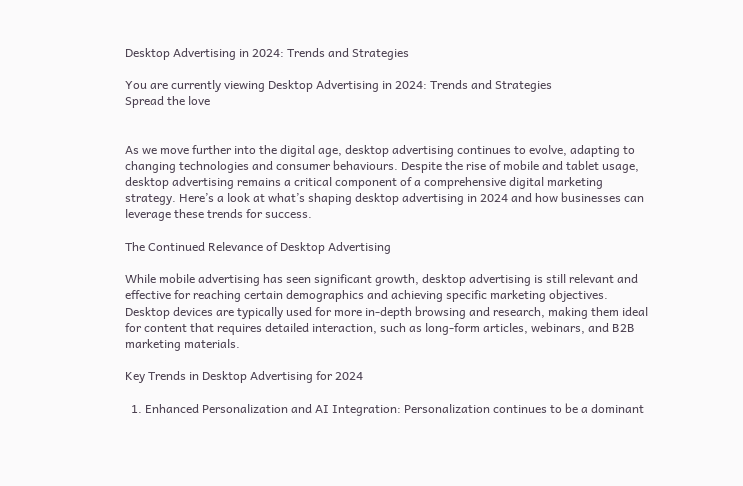Desktop Advertising in 2024: Trends and Strategies

You are currently viewing Desktop Advertising in 2024: Trends and Strategies
Spread the love


As we move further into the digital age, desktop advertising continues to evolve, adapting to changing technologies and consumer behaviours. Despite the rise of mobile and tablet usage, desktop advertising remains a critical component of a comprehensive digital marketing strategy. Here’s a look at what’s shaping desktop advertising in 2024 and how businesses can leverage these trends for success.

The Continued Relevance of Desktop Advertising

While mobile advertising has seen significant growth, desktop advertising is still relevant and effective for reaching certain demographics and achieving specific marketing objectives. Desktop devices are typically used for more in-depth browsing and research, making them ideal for content that requires detailed interaction, such as long-form articles, webinars, and B2B marketing materials.

Key Trends in Desktop Advertising for 2024

  1. Enhanced Personalization and AI Integration: Personalization continues to be a dominant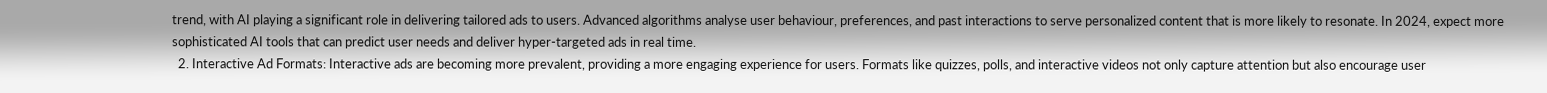trend, with AI playing a significant role in delivering tailored ads to users. Advanced algorithms analyse user behaviour, preferences, and past interactions to serve personalized content that is more likely to resonate. In 2024, expect more sophisticated AI tools that can predict user needs and deliver hyper-targeted ads in real time.
  2. Interactive Ad Formats: Interactive ads are becoming more prevalent, providing a more engaging experience for users. Formats like quizzes, polls, and interactive videos not only capture attention but also encourage user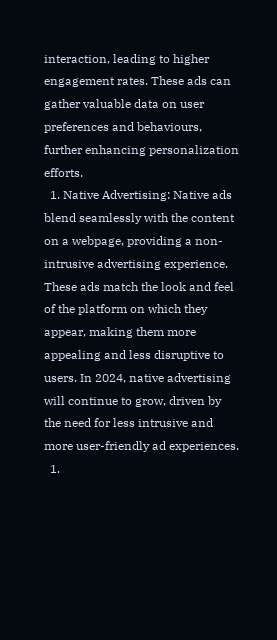interaction, leading to higher engagement rates. These ads can gather valuable data on user preferences and behaviours, further enhancing personalization efforts.
  1. Native Advertising: Native ads blend seamlessly with the content on a webpage, providing a non-intrusive advertising experience. These ads match the look and feel of the platform on which they appear, making them more appealing and less disruptive to users. In 2024, native advertising will continue to grow, driven by the need for less intrusive and more user-friendly ad experiences.
  1.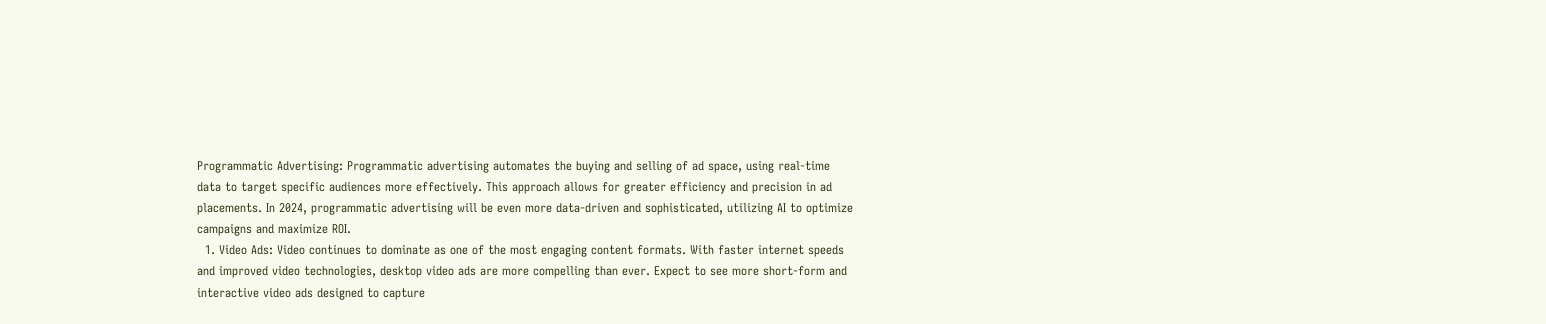Programmatic Advertising: Programmatic advertising automates the buying and selling of ad space, using real-time data to target specific audiences more effectively. This approach allows for greater efficiency and precision in ad placements. In 2024, programmatic advertising will be even more data-driven and sophisticated, utilizing AI to optimize campaigns and maximize ROI.
  1. Video Ads: Video continues to dominate as one of the most engaging content formats. With faster internet speeds and improved video technologies, desktop video ads are more compelling than ever. Expect to see more short-form and interactive video ads designed to capture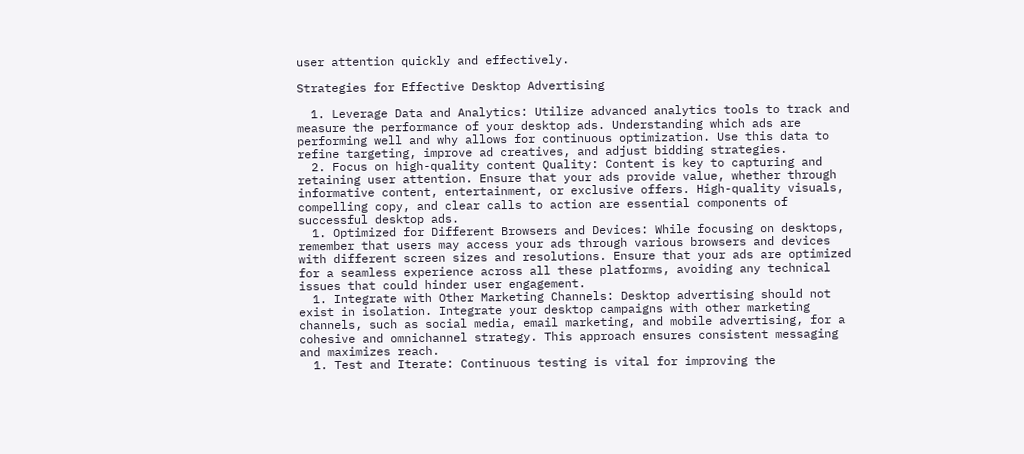user attention quickly and effectively.

Strategies for Effective Desktop Advertising

  1. Leverage Data and Analytics: Utilize advanced analytics tools to track and measure the performance of your desktop ads. Understanding which ads are performing well and why allows for continuous optimization. Use this data to refine targeting, improve ad creatives, and adjust bidding strategies.
  2. Focus on high-quality content Quality: Content is key to capturing and retaining user attention. Ensure that your ads provide value, whether through informative content, entertainment, or exclusive offers. High-quality visuals, compelling copy, and clear calls to action are essential components of successful desktop ads.
  1. Optimized for Different Browsers and Devices: While focusing on desktops, remember that users may access your ads through various browsers and devices with different screen sizes and resolutions. Ensure that your ads are optimized for a seamless experience across all these platforms, avoiding any technical issues that could hinder user engagement.
  1. Integrate with Other Marketing Channels: Desktop advertising should not exist in isolation. Integrate your desktop campaigns with other marketing channels, such as social media, email marketing, and mobile advertising, for a cohesive and omnichannel strategy. This approach ensures consistent messaging and maximizes reach.
  1. Test and Iterate: Continuous testing is vital for improving the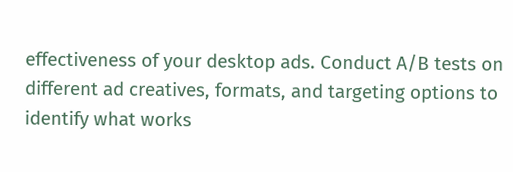effectiveness of your desktop ads. Conduct A/B tests on different ad creatives, formats, and targeting options to identify what works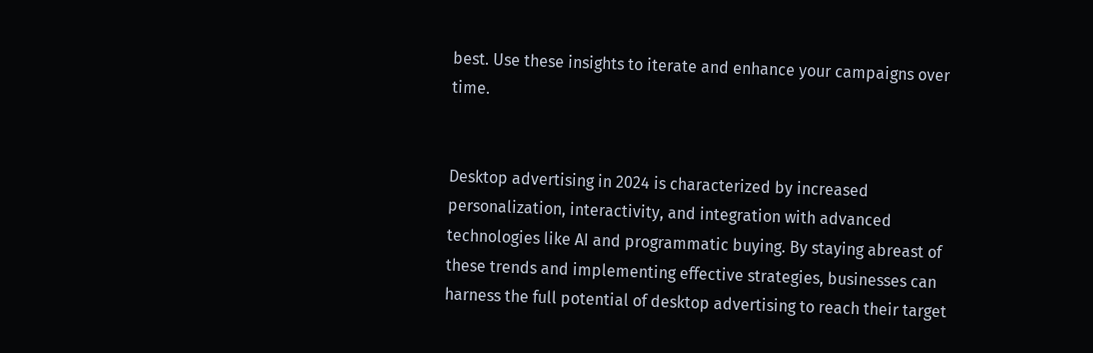best. Use these insights to iterate and enhance your campaigns over time.


Desktop advertising in 2024 is characterized by increased personalization, interactivity, and integration with advanced technologies like AI and programmatic buying. By staying abreast of these trends and implementing effective strategies, businesses can harness the full potential of desktop advertising to reach their target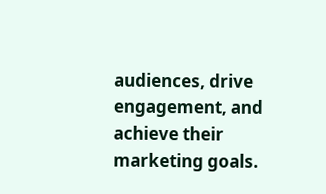audiences, drive engagement, and achieve their marketing goals.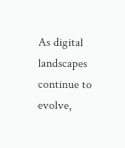As digital landscapes continue to evolve,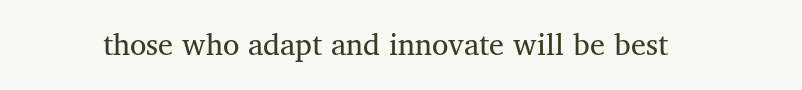those who adapt and innovate will be best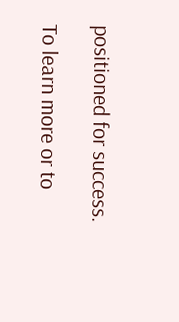positioned for success.

To learn more or to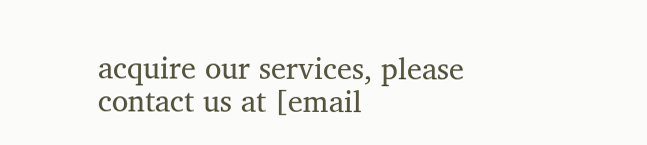acquire our services, please contact us at [email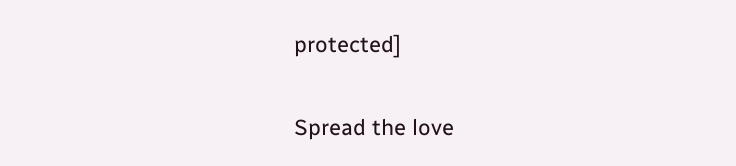protected]

Spread the love